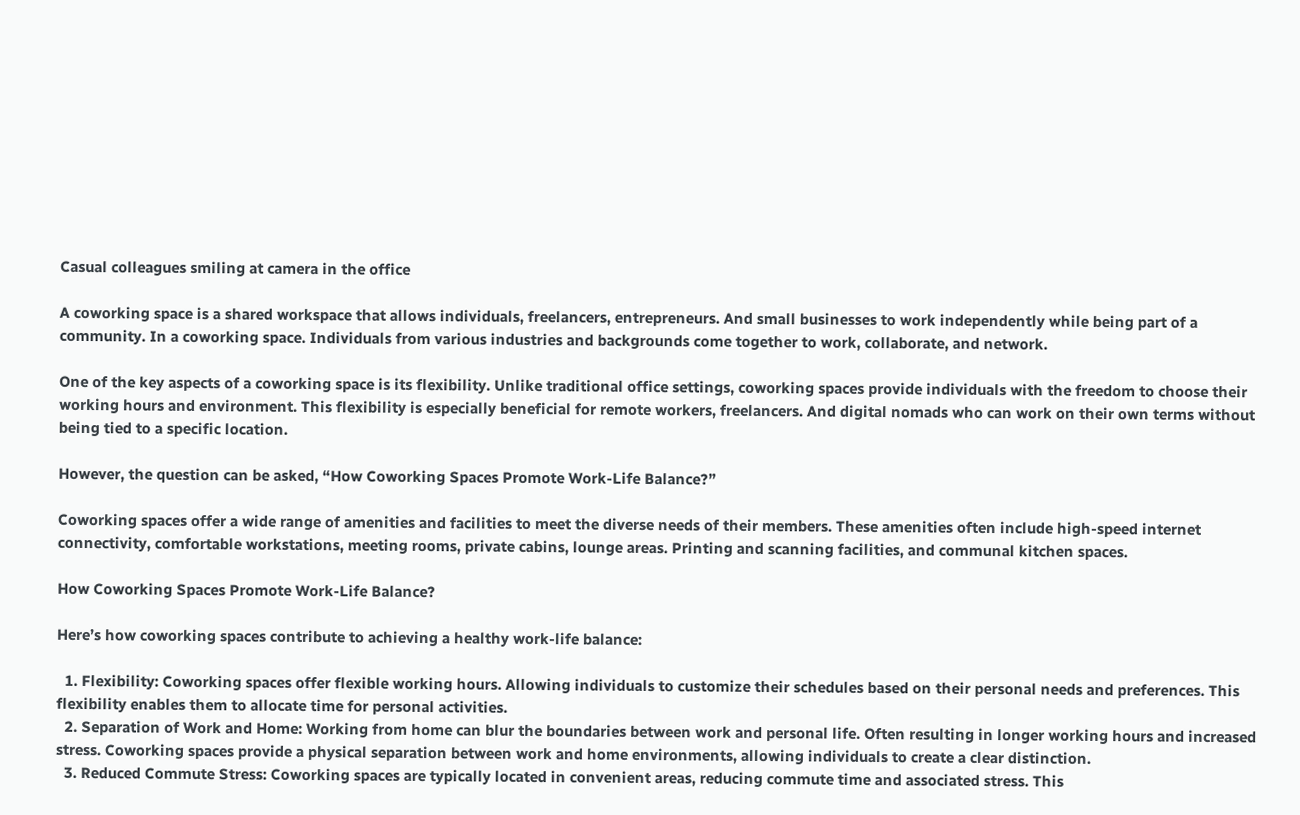Casual colleagues smiling at camera in the office

A coworking space is a shared workspace that allows individuals, freelancers, entrepreneurs. And small businesses to work independently while being part of a community. In a coworking space. Individuals from various industries and backgrounds come together to work, collaborate, and network.

One of the key aspects of a coworking space is its flexibility. Unlike traditional office settings, coworking spaces provide individuals with the freedom to choose their working hours and environment. This flexibility is especially beneficial for remote workers, freelancers. And digital nomads who can work on their own terms without being tied to a specific location.

However, the question can be asked, “How Coworking Spaces Promote Work-Life Balance?”

Coworking spaces offer a wide range of amenities and facilities to meet the diverse needs of their members. These amenities often include high-speed internet connectivity, comfortable workstations, meeting rooms, private cabins, lounge areas. Printing and scanning facilities, and communal kitchen spaces.

How Coworking Spaces Promote Work-Life Balance?

Here’s how coworking spaces contribute to achieving a healthy work-life balance:

  1. Flexibility: Coworking spaces offer flexible working hours. Allowing individuals to customize their schedules based on their personal needs and preferences. This flexibility enables them to allocate time for personal activities.
  2. Separation of Work and Home: Working from home can blur the boundaries between work and personal life. Often resulting in longer working hours and increased stress. Coworking spaces provide a physical separation between work and home environments, allowing individuals to create a clear distinction.
  3. Reduced Commute Stress: Coworking spaces are typically located in convenient areas, reducing commute time and associated stress. This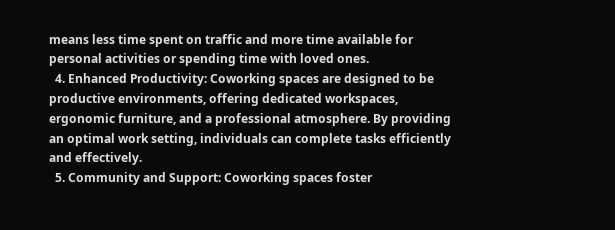means less time spent on traffic and more time available for personal activities or spending time with loved ones.
  4. Enhanced Productivity: Coworking spaces are designed to be productive environments, offering dedicated workspaces, ergonomic furniture, and a professional atmosphere. By providing an optimal work setting, individuals can complete tasks efficiently and effectively.
  5. Community and Support: Coworking spaces foster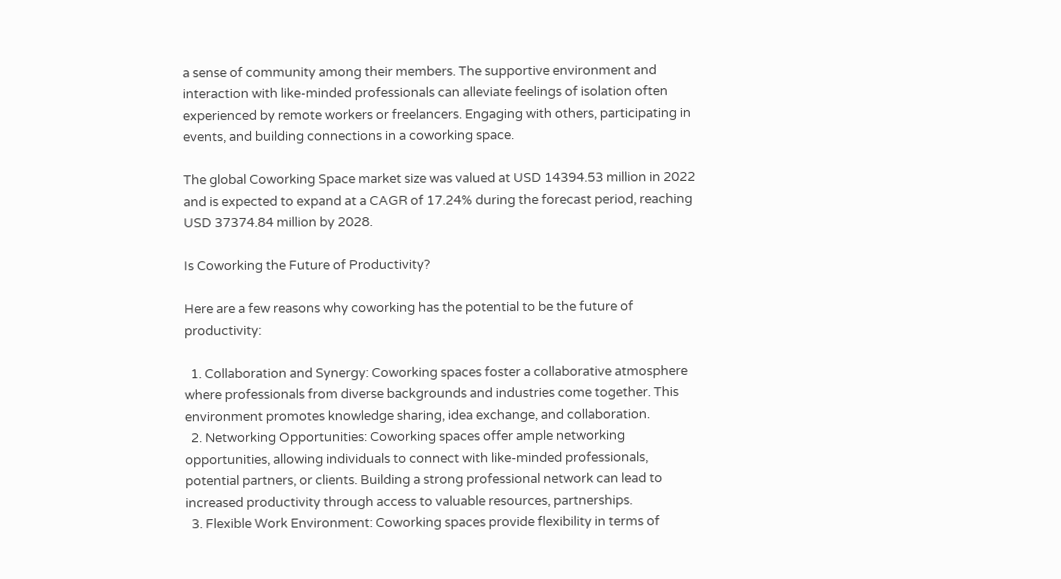a sense of community among their members. The supportive environment and interaction with like-minded professionals can alleviate feelings of isolation often experienced by remote workers or freelancers. Engaging with others, participating in events, and building connections in a coworking space.

The global Coworking Space market size was valued at USD 14394.53 million in 2022 and is expected to expand at a CAGR of 17.24% during the forecast period, reaching USD 37374.84 million by 2028.

Is Coworking the Future of Productivity?

Here are a few reasons why coworking has the potential to be the future of productivity:

  1. Collaboration and Synergy: Coworking spaces foster a collaborative atmosphere where professionals from diverse backgrounds and industries come together. This environment promotes knowledge sharing, idea exchange, and collaboration.
  2. Networking Opportunities: Coworking spaces offer ample networking opportunities, allowing individuals to connect with like-minded professionals, potential partners, or clients. Building a strong professional network can lead to increased productivity through access to valuable resources, partnerships.
  3. Flexible Work Environment: Coworking spaces provide flexibility in terms of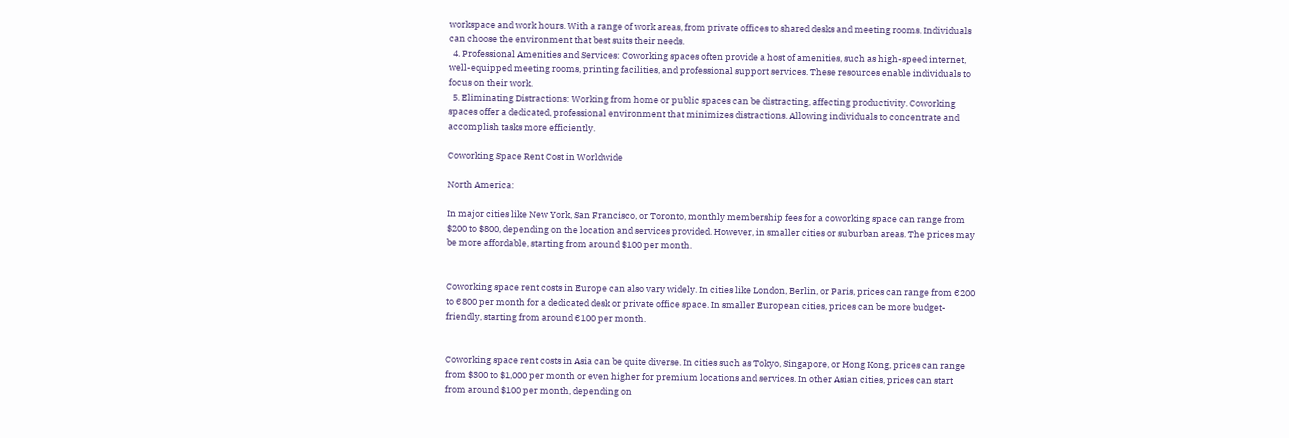workspace and work hours. With a range of work areas, from private offices to shared desks and meeting rooms. Individuals can choose the environment that best suits their needs.
  4. Professional Amenities and Services: Coworking spaces often provide a host of amenities, such as high-speed internet, well-equipped meeting rooms, printing facilities, and professional support services. These resources enable individuals to focus on their work.
  5. Eliminating Distractions: Working from home or public spaces can be distracting, affecting productivity. Coworking spaces offer a dedicated, professional environment that minimizes distractions. Allowing individuals to concentrate and accomplish tasks more efficiently.

Coworking Space Rent Cost in Worldwide

North America:

In major cities like New York, San Francisco, or Toronto, monthly membership fees for a coworking space can range from $200 to $800, depending on the location and services provided. However, in smaller cities or suburban areas. The prices may be more affordable, starting from around $100 per month.


Coworking space rent costs in Europe can also vary widely. In cities like London, Berlin, or Paris, prices can range from €200 to €800 per month for a dedicated desk or private office space. In smaller European cities, prices can be more budget-friendly, starting from around €100 per month.


Coworking space rent costs in Asia can be quite diverse. In cities such as Tokyo, Singapore, or Hong Kong, prices can range from $300 to $1,000 per month or even higher for premium locations and services. In other Asian cities, prices can start from around $100 per month, depending on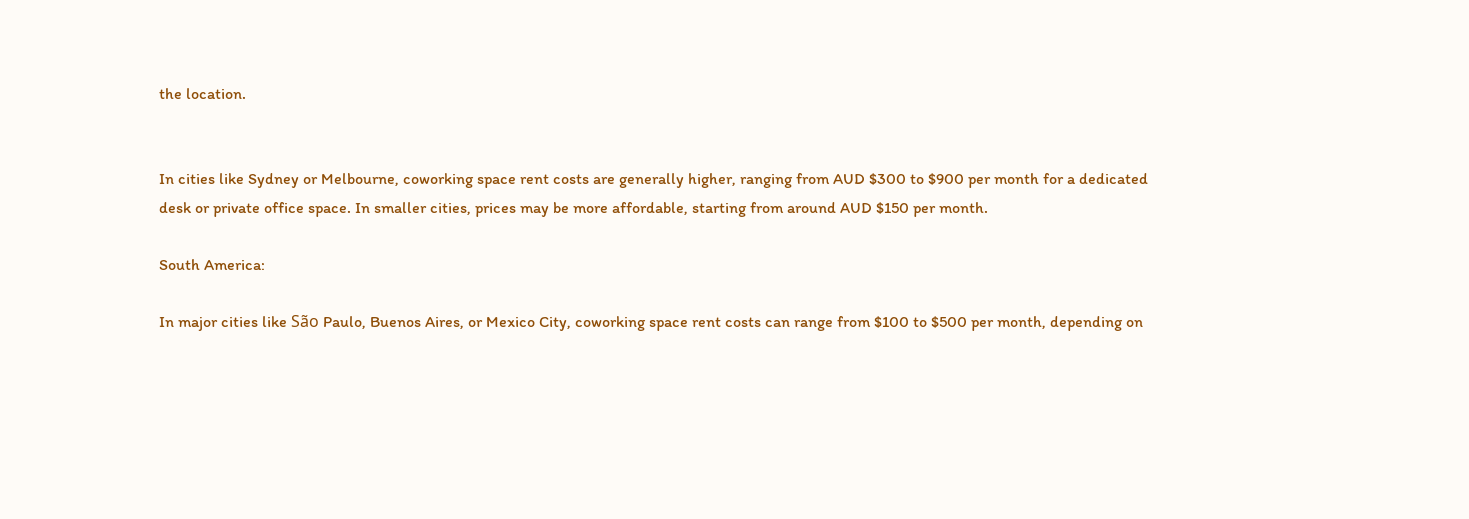the location.


In cities like Sydney or Melbourne, coworking space rent costs are generally higher, ranging from AUD $300 to $900 per month for a dedicated desk or private office space. In smaller cities, prices may be more affordable, starting from around AUD $150 per month.

South America:

In major cities like São Paulo, Buenos Aires, or Mexico City, coworking space rent costs can range from $100 to $500 per month, depending on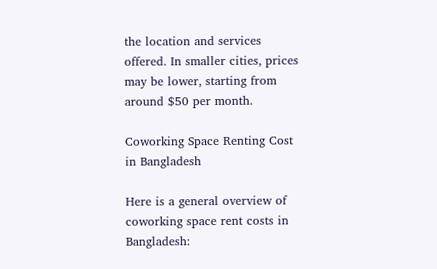the location and services offered. In smaller cities, prices may be lower, starting from around $50 per month.

Coworking Space Renting Cost in Bangladesh

Here is a general overview of coworking space rent costs in Bangladesh: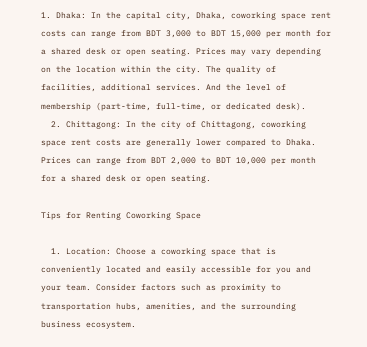1. Dhaka: In the capital city, Dhaka, coworking space rent costs can range from BDT 3,000 to BDT 15,000 per month for a shared desk or open seating. Prices may vary depending on the location within the city. The quality of facilities, additional services. And the level of membership (part-time, full-time, or dedicated desk).
  2. Chittagong: In the city of Chittagong, coworking space rent costs are generally lower compared to Dhaka. Prices can range from BDT 2,000 to BDT 10,000 per month for a shared desk or open seating.

Tips for Renting Coworking Space

  1. Location: Choose a coworking space that is conveniently located and easily accessible for you and your team. Consider factors such as proximity to transportation hubs, amenities, and the surrounding business ecosystem.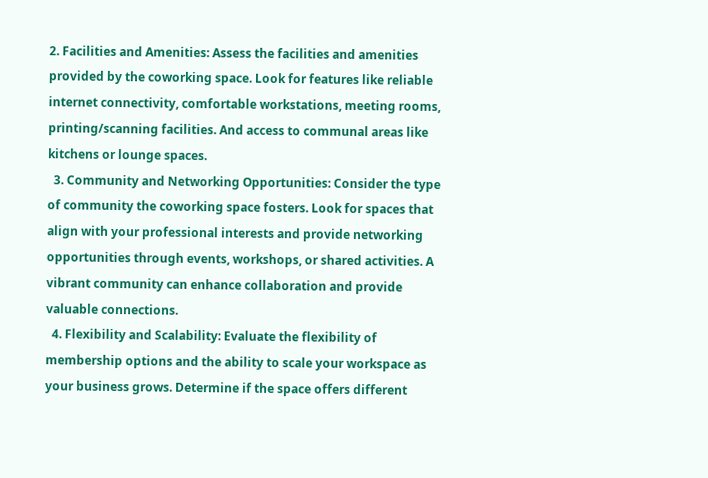2. Facilities and Amenities: Assess the facilities and amenities provided by the coworking space. Look for features like reliable internet connectivity, comfortable workstations, meeting rooms, printing/scanning facilities. And access to communal areas like kitchens or lounge spaces.
  3. Community and Networking Opportunities: Consider the type of community the coworking space fosters. Look for spaces that align with your professional interests and provide networking opportunities through events, workshops, or shared activities. A vibrant community can enhance collaboration and provide valuable connections.
  4. Flexibility and Scalability: Evaluate the flexibility of membership options and the ability to scale your workspace as your business grows. Determine if the space offers different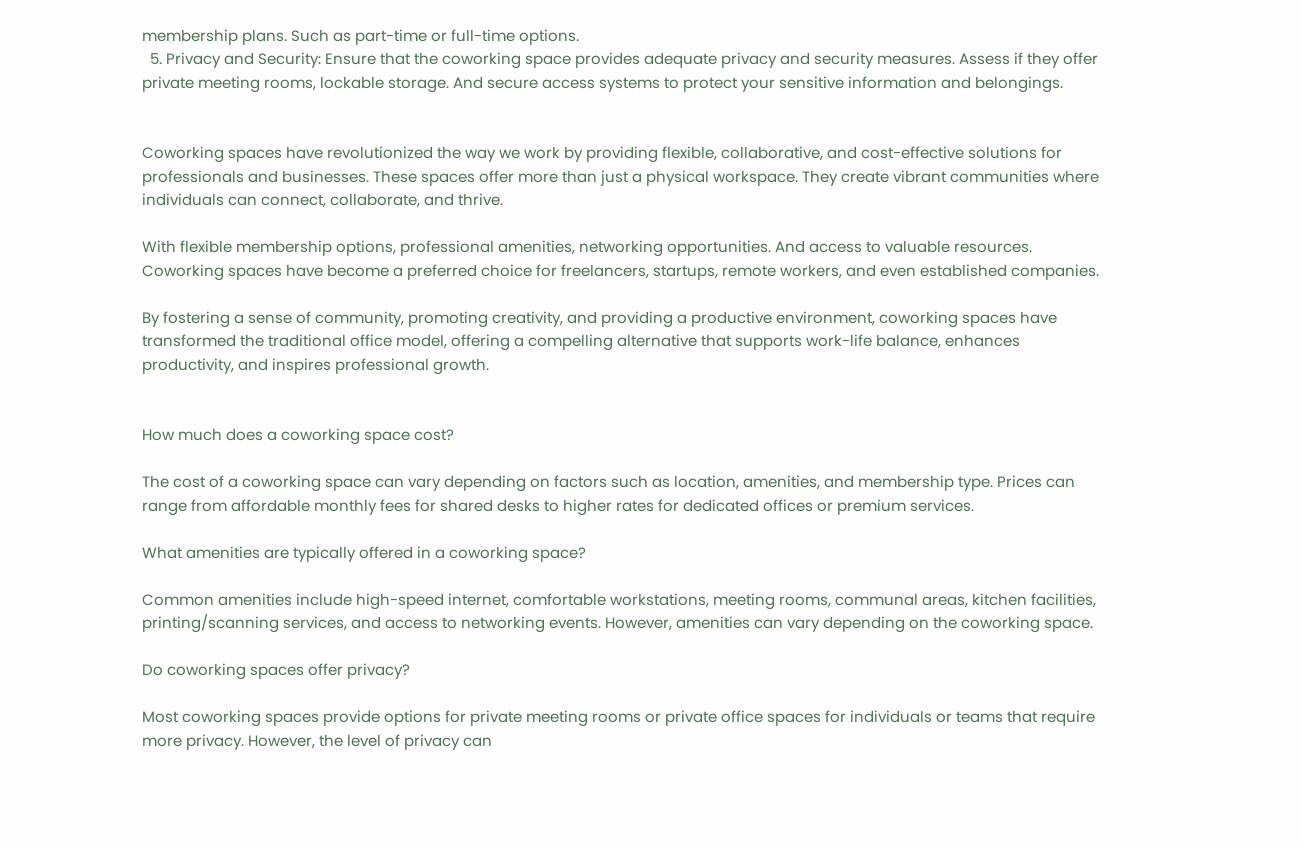membership plans. Such as part-time or full-time options.
  5. Privacy and Security: Ensure that the coworking space provides adequate privacy and security measures. Assess if they offer private meeting rooms, lockable storage. And secure access systems to protect your sensitive information and belongings.


Coworking spaces have revolutionized the way we work by providing flexible, collaborative, and cost-effective solutions for professionals and businesses. These spaces offer more than just a physical workspace. They create vibrant communities where individuals can connect, collaborate, and thrive.

With flexible membership options, professional amenities, networking opportunities. And access to valuable resources. Coworking spaces have become a preferred choice for freelancers, startups, remote workers, and even established companies.

By fostering a sense of community, promoting creativity, and providing a productive environment, coworking spaces have transformed the traditional office model, offering a compelling alternative that supports work-life balance, enhances productivity, and inspires professional growth.


How much does a coworking space cost?

The cost of a coworking space can vary depending on factors such as location, amenities, and membership type. Prices can range from affordable monthly fees for shared desks to higher rates for dedicated offices or premium services.

What amenities are typically offered in a coworking space?

Common amenities include high-speed internet, comfortable workstations, meeting rooms, communal areas, kitchen facilities, printing/scanning services, and access to networking events. However, amenities can vary depending on the coworking space.

Do coworking spaces offer privacy?

Most coworking spaces provide options for private meeting rooms or private office spaces for individuals or teams that require more privacy. However, the level of privacy can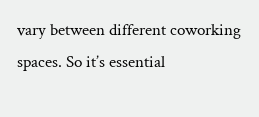vary between different coworking spaces. So it’s essential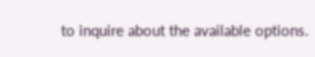to inquire about the available options.